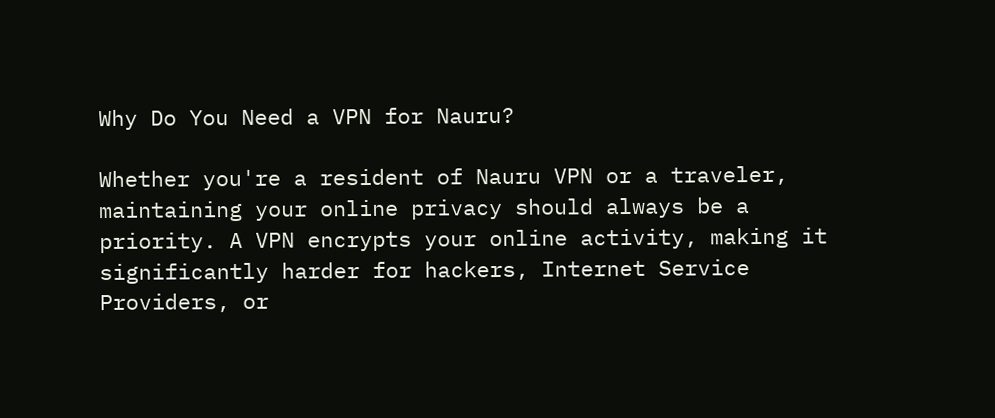Why Do You Need a VPN for Nauru?

Whether you're a resident of Nauru VPN or a traveler, maintaining your online privacy should always be a priority. A VPN encrypts your online activity, making it significantly harder for hackers, Internet Service Providers, or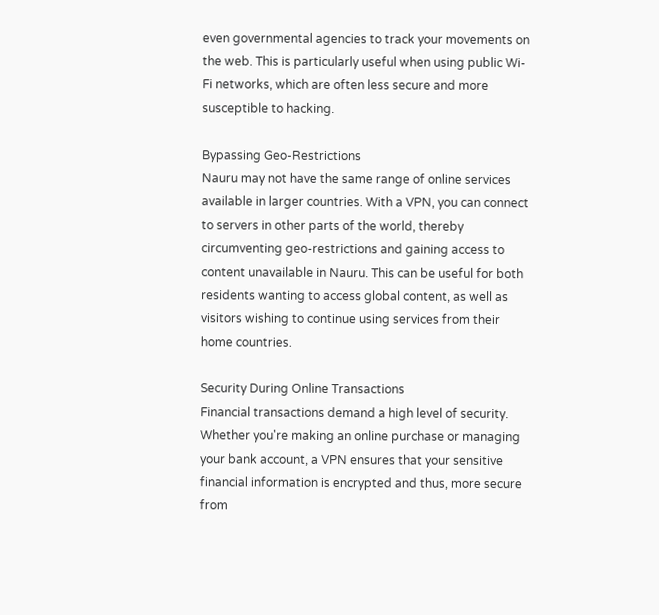even governmental agencies to track your movements on the web. This is particularly useful when using public Wi-Fi networks, which are often less secure and more susceptible to hacking.

Bypassing Geo-Restrictions
Nauru may not have the same range of online services available in larger countries. With a VPN, you can connect to servers in other parts of the world, thereby circumventing geo-restrictions and gaining access to content unavailable in Nauru. This can be useful for both residents wanting to access global content, as well as visitors wishing to continue using services from their home countries.

Security During Online Transactions
Financial transactions demand a high level of security. Whether you're making an online purchase or managing your bank account, a VPN ensures that your sensitive financial information is encrypted and thus, more secure from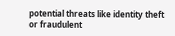potential threats like identity theft or fraudulent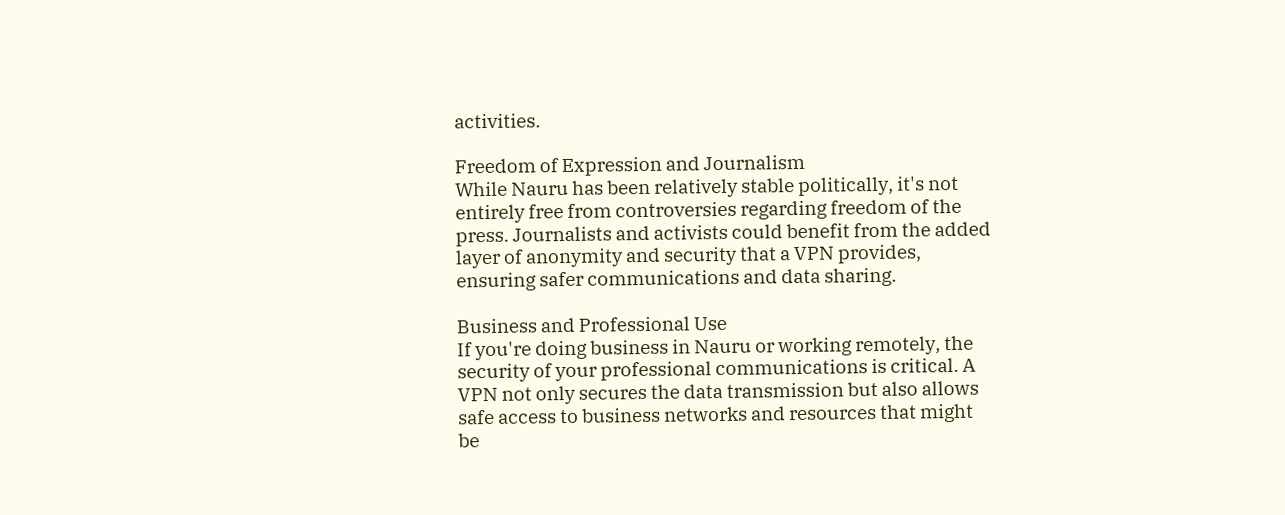activities.

Freedom of Expression and Journalism
While Nauru has been relatively stable politically, it's not entirely free from controversies regarding freedom of the press. Journalists and activists could benefit from the added layer of anonymity and security that a VPN provides, ensuring safer communications and data sharing.

Business and Professional Use
If you're doing business in Nauru or working remotely, the security of your professional communications is critical. A VPN not only secures the data transmission but also allows safe access to business networks and resources that might be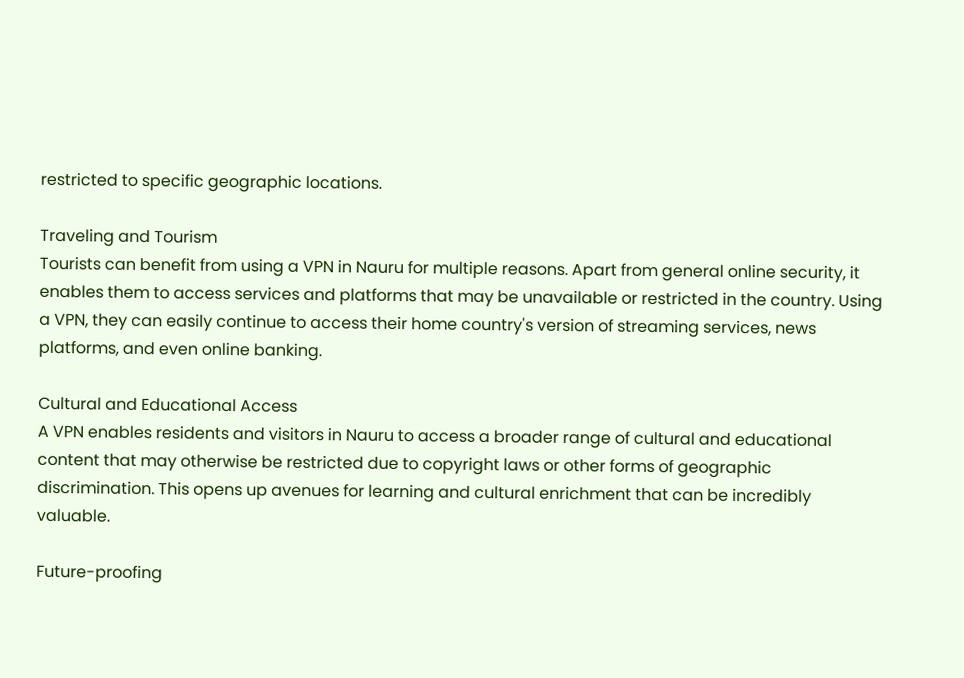restricted to specific geographic locations.

Traveling and Tourism
Tourists can benefit from using a VPN in Nauru for multiple reasons. Apart from general online security, it enables them to access services and platforms that may be unavailable or restricted in the country. Using a VPN, they can easily continue to access their home country's version of streaming services, news platforms, and even online banking.

Cultural and Educational Access
A VPN enables residents and visitors in Nauru to access a broader range of cultural and educational content that may otherwise be restricted due to copyright laws or other forms of geographic discrimination. This opens up avenues for learning and cultural enrichment that can be incredibly valuable.

Future-proofing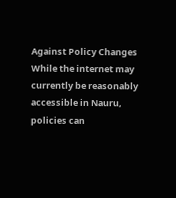Against Policy Changes
While the internet may currently be reasonably accessible in Nauru, policies can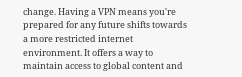change. Having a VPN means you're prepared for any future shifts towards a more restricted internet environment. It offers a way to maintain access to global content and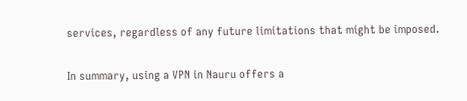services, regardless of any future limitations that might be imposed.

In summary, using a VPN in Nauru offers a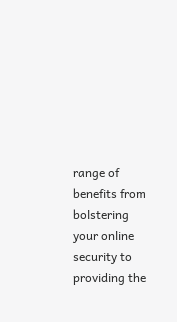range of benefits from bolstering your online security to providing the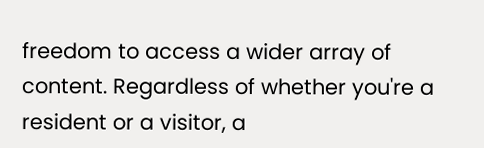freedom to access a wider array of content. Regardless of whether you're a resident or a visitor, a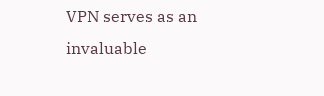VPN serves as an invaluable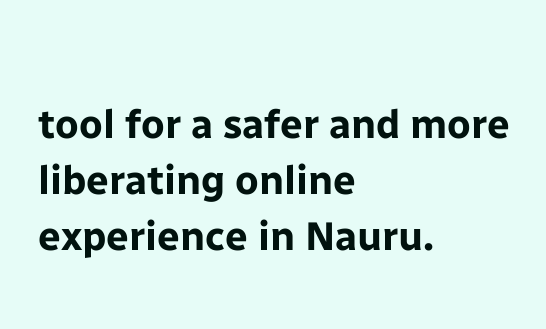tool for a safer and more liberating online experience in Nauru.